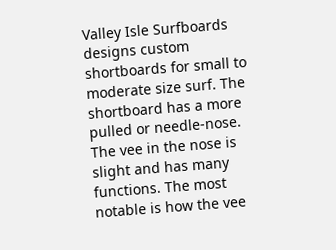Valley Isle Surfboards designs custom shortboards for small to moderate size surf. The shortboard has a more pulled or needle-nose. The vee in the nose is slight and has many functions. The most notable is how the vee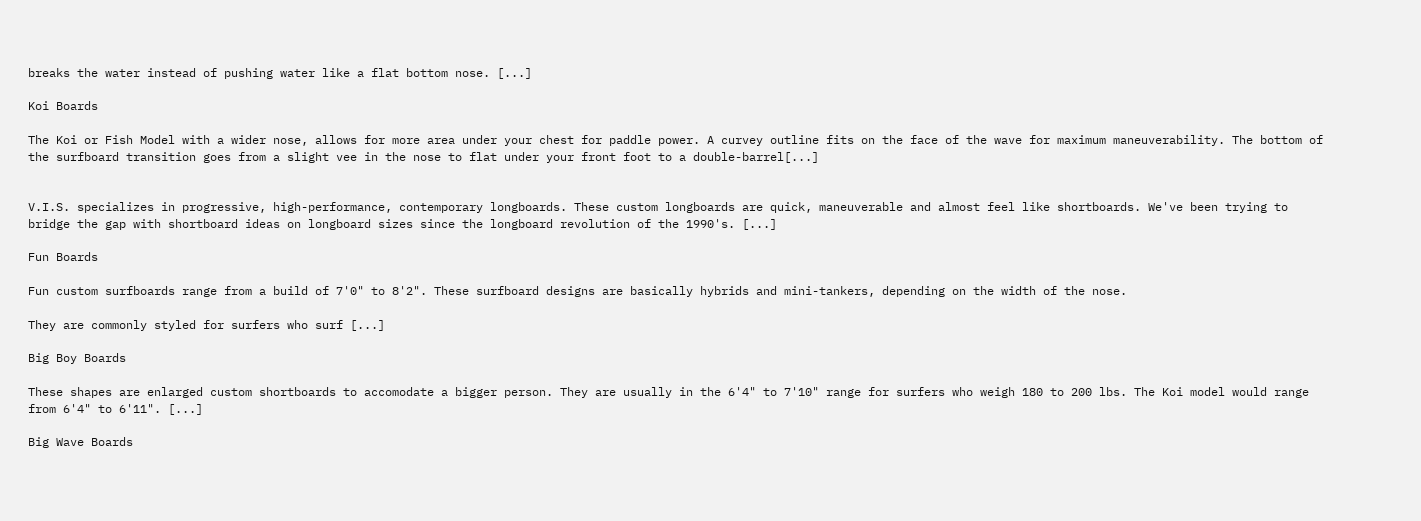breaks the water instead of pushing water like a flat bottom nose. [...]

Koi Boards

The Koi or Fish Model with a wider nose, allows for more area under your chest for paddle power. A curvey outline fits on the face of the wave for maximum maneuverability. The bottom of the surfboard transition goes from a slight vee in the nose to flat under your front foot to a double-barrel[...]


V.I.S. specializes in progressive, high-performance, contemporary longboards. These custom longboards are quick, maneuverable and almost feel like shortboards. We've been trying to bridge the gap with shortboard ideas on longboard sizes since the longboard revolution of the 1990's. [...]

Fun Boards

Fun custom surfboards range from a build of 7'0" to 8'2". These surfboard designs are basically hybrids and mini-tankers, depending on the width of the nose.

They are commonly styled for surfers who surf [...]

Big Boy Boards

These shapes are enlarged custom shortboards to accomodate a bigger person. They are usually in the 6'4" to 7'10" range for surfers who weigh 180 to 200 lbs. The Koi model would range from 6'4" to 6'11". [...]

Big Wave Boards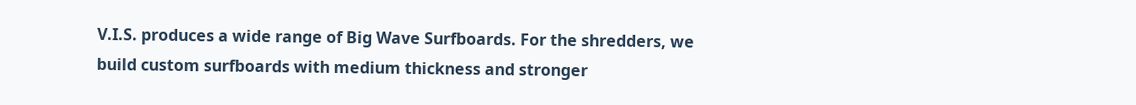V.I.S. produces a wide range of Big Wave Surfboards. For the shredders, we build custom surfboards with medium thickness and stronger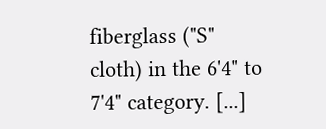fiberglass ("S" cloth) in the 6'4" to 7'4" category. [...]